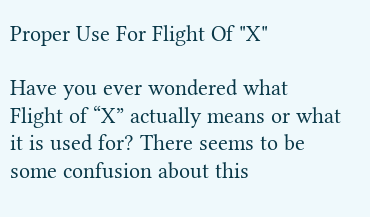Proper Use For Flight Of "X"

Have you ever wondered what Flight of “X” actually means or what it is used for? There seems to be some confusion about this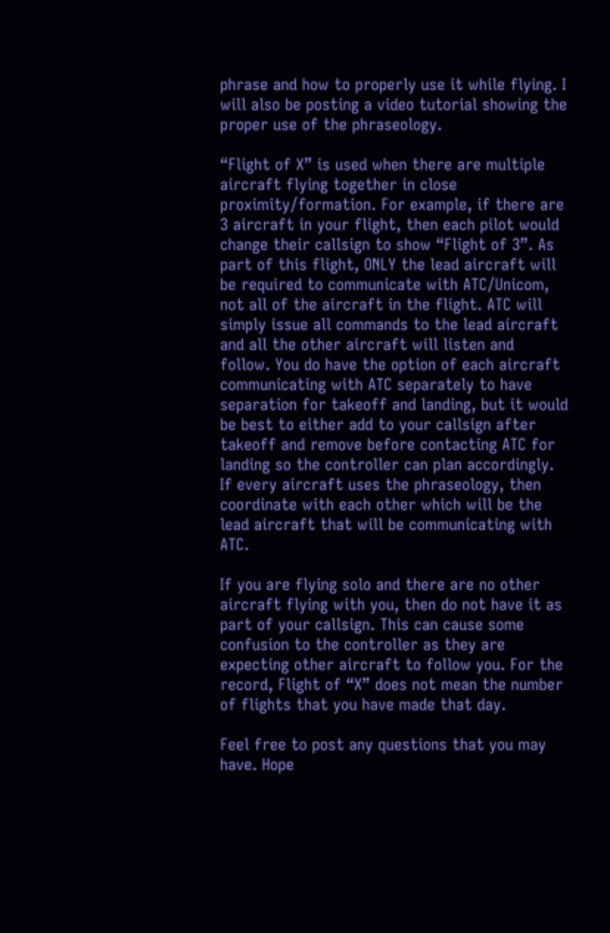phrase and how to properly use it while flying. I will also be posting a video tutorial showing the proper use of the phraseology.

“Flight of X” is used when there are multiple aircraft flying together in close proximity/formation. For example, if there are 3 aircraft in your flight, then each pilot would change their callsign to show “Flight of 3”. As part of this flight, ONLY the lead aircraft will be required to communicate with ATC/Unicom, not all of the aircraft in the flight. ATC will simply issue all commands to the lead aircraft and all the other aircraft will listen and follow. You do have the option of each aircraft communicating with ATC separately to have separation for takeoff and landing, but it would be best to either add to your callsign after takeoff and remove before contacting ATC for landing so the controller can plan accordingly. If every aircraft uses the phraseology, then coordinate with each other which will be the lead aircraft that will be communicating with ATC.

If you are flying solo and there are no other aircraft flying with you, then do not have it as part of your callsign. This can cause some confusion to the controller as they are expecting other aircraft to follow you. For the record, Flight of “X” does not mean the number of flights that you have made that day.

Feel free to post any questions that you may have. Hope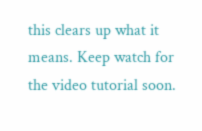this clears up what it means. Keep watch for the video tutorial soon.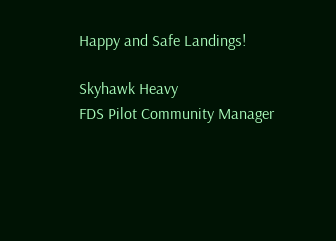Happy and Safe Landings!

Skyhawk Heavy
FDS Pilot Community Manager